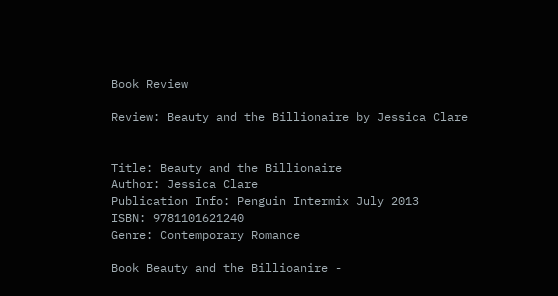Book Review

Review: Beauty and the Billionaire by Jessica Clare


Title: Beauty and the Billionaire
Author: Jessica Clare
Publication Info: Penguin Intermix July 2013
ISBN: 9781101621240
Genre: Contemporary Romance

Book Beauty and the Billioanire -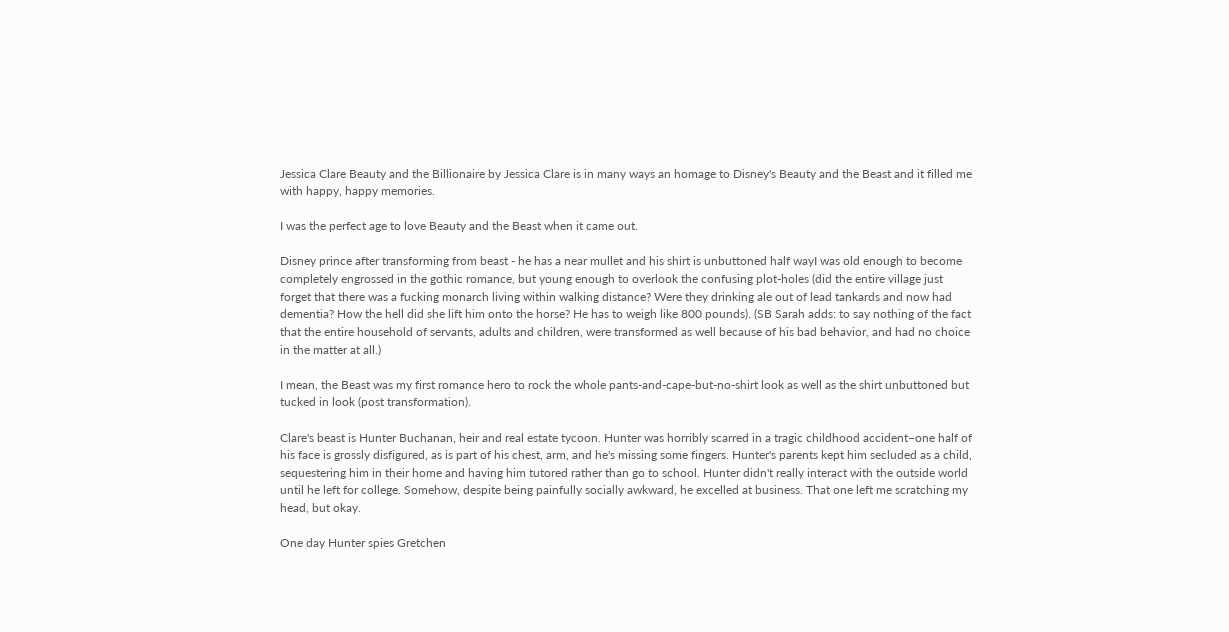Jessica Clare Beauty and the Billionaire by Jessica Clare is in many ways an homage to Disney's Beauty and the Beast and it filled me with happy, happy memories.

I was the perfect age to love Beauty and the Beast when it came out.

Disney prince after transforming from beast - he has a near mullet and his shirt is unbuttoned half wayI was old enough to become completely engrossed in the gothic romance, but young enough to overlook the confusing plot-holes (did the entire village just forget that there was a fucking monarch living within walking distance? Were they drinking ale out of lead tankards and now had dementia? How the hell did she lift him onto the horse? He has to weigh like 800 pounds). (SB Sarah adds: to say nothing of the fact that the entire household of servants, adults and children, were transformed as well because of his bad behavior, and had no choice in the matter at all.)

I mean, the Beast was my first romance hero to rock the whole pants-and-cape-but-no-shirt look as well as the shirt unbuttoned but tucked in look (post transformation).

Clare's beast is Hunter Buchanan, heir and real estate tycoon. Hunter was horribly scarred in a tragic childhood accident–one half of his face is grossly disfigured, as is part of his chest, arm, and he's missing some fingers. Hunter's parents kept him secluded as a child, sequestering him in their home and having him tutored rather than go to school. Hunter didn't really interact with the outside world until he left for college. Somehow, despite being painfully socially awkward, he excelled at business. That one left me scratching my head, but okay.

One day Hunter spies Gretchen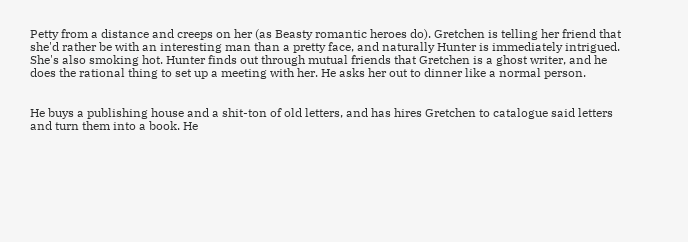Petty from a distance and creeps on her (as Beasty romantic heroes do). Gretchen is telling her friend that she'd rather be with an interesting man than a pretty face, and naturally Hunter is immediately intrigued. She's also smoking hot. Hunter finds out through mutual friends that Gretchen is a ghost writer, and he does the rational thing to set up a meeting with her. He asks her out to dinner like a normal person.


He buys a publishing house and a shit-ton of old letters, and has hires Gretchen to catalogue said letters and turn them into a book. He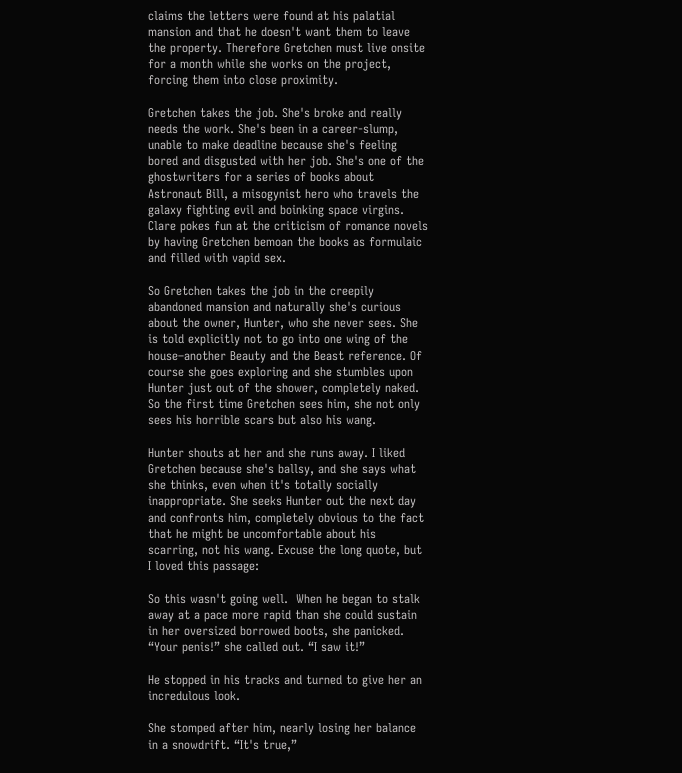claims the letters were found at his palatial mansion and that he doesn't want them to leave the property. Therefore Gretchen must live onsite for a month while she works on the project, forcing them into close proximity.

Gretchen takes the job. She's broke and really needs the work. She's been in a career-slump, unable to make deadline because she's feeling bored and disgusted with her job. She's one of the ghostwriters for a series of books about Astronaut Bill, a misogynist hero who travels the galaxy fighting evil and boinking space virgins. Clare pokes fun at the criticism of romance novels by having Gretchen bemoan the books as formulaic and filled with vapid sex.

So Gretchen takes the job in the creepily abandoned mansion and naturally she's curious about the owner, Hunter, who she never sees. She is told explicitly not to go into one wing of the house–another Beauty and the Beast reference. Of course she goes exploring and she stumbles upon Hunter just out of the shower, completely naked. So the first time Gretchen sees him, she not only sees his horrible scars but also his wang.

Hunter shouts at her and she runs away. I liked Gretchen because she's ballsy, and she says what she thinks, even when it's totally socially inappropriate. She seeks Hunter out the next day and confronts him, completely obvious to the fact that he might be uncomfortable about his scarring, not his wang. Excuse the long quote, but I loved this passage:

So this wasn't going well.  When he began to stalk away at a pace more rapid than she could sustain in her oversized borrowed boots, she panicked. “Your penis!” she called out. “I saw it!”

He stopped in his tracks and turned to give her an incredulous look.

She stomped after him, nearly losing her balance in a snowdrift. “It's true,”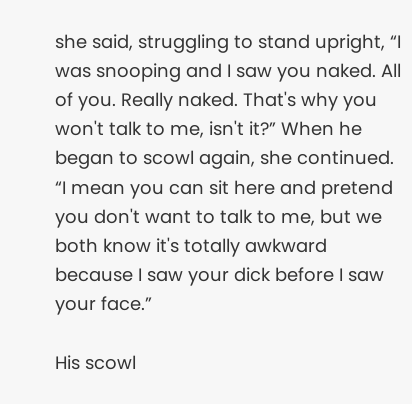she said, struggling to stand upright, “I was snooping and I saw you naked. All of you. Really naked. That's why you won't talk to me, isn't it?” When he began to scowl again, she continued. “I mean you can sit here and pretend you don't want to talk to me, but we both know it's totally awkward because I saw your dick before I saw your face.”

His scowl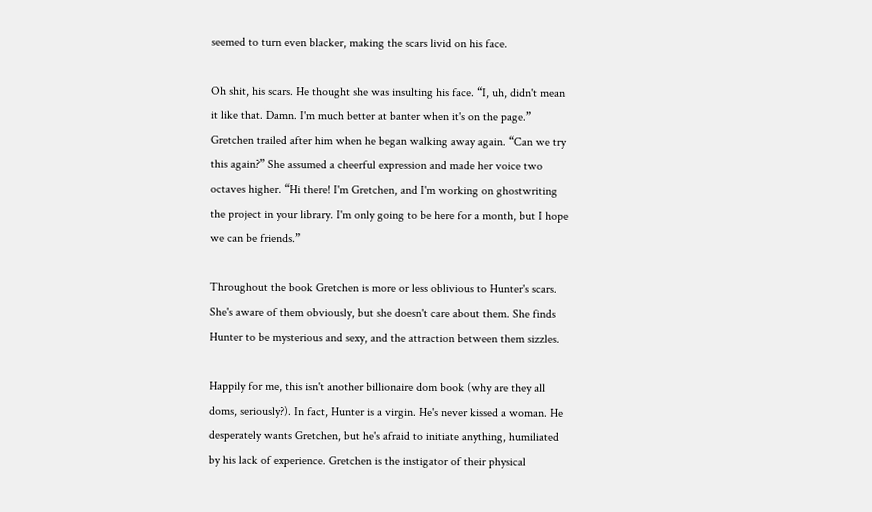seemed to turn even blacker, making the scars livid on his face.

Oh shit, his scars. He thought she was insulting his face. “I, uh, didn't mean it like that. Damn. I'm much better at banter when it's on the page.” Gretchen trailed after him when he began walking away again. “Can we try this again?” She assumed a cheerful expression and made her voice two octaves higher. “Hi there! I'm Gretchen, and I'm working on ghostwriting the project in your library. I'm only going to be here for a month, but I hope we can be friends.”

Throughout the book Gretchen is more or less oblivious to Hunter's scars. She's aware of them obviously, but she doesn't care about them. She finds Hunter to be mysterious and sexy, and the attraction between them sizzles.

Happily for me, this isn't another billionaire dom book (why are they all doms, seriously?). In fact, Hunter is a virgin. He's never kissed a woman. He desperately wants Gretchen, but he's afraid to initiate anything, humiliated by his lack of experience. Gretchen is the instigator of their physical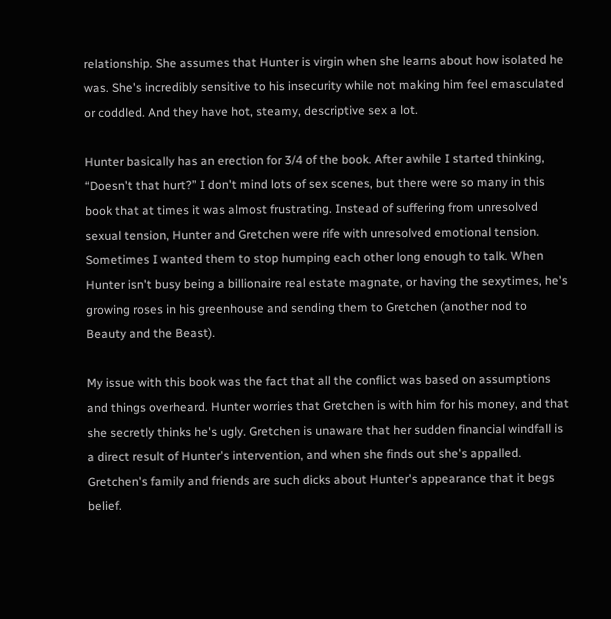relationship. She assumes that Hunter is virgin when she learns about how isolated he was. She's incredibly sensitive to his insecurity while not making him feel emasculated or coddled. And they have hot, steamy, descriptive sex a lot.

Hunter basically has an erection for 3/4 of the book. After awhile I started thinking, “Doesn't that hurt?” I don't mind lots of sex scenes, but there were so many in this book that at times it was almost frustrating. Instead of suffering from unresolved sexual tension, Hunter and Gretchen were rife with unresolved emotional tension. Sometimes I wanted them to stop humping each other long enough to talk. When Hunter isn't busy being a billionaire real estate magnate, or having the sexytimes, he's growing roses in his greenhouse and sending them to Gretchen (another nod to Beauty and the Beast).

My issue with this book was the fact that all the conflict was based on assumptions and things overheard. Hunter worries that Gretchen is with him for his money, and that she secretly thinks he's ugly. Gretchen is unaware that her sudden financial windfall is a direct result of Hunter's intervention, and when she finds out she's appalled. Gretchen's family and friends are such dicks about Hunter's appearance that it begs belief.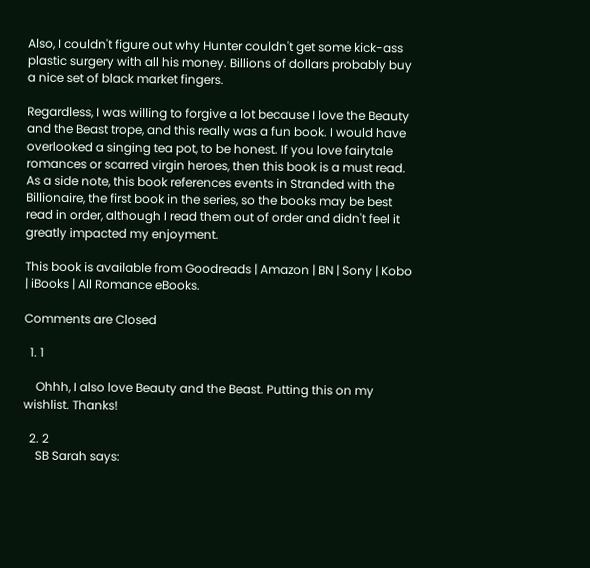Also, I couldn't figure out why Hunter couldn't get some kick-ass plastic surgery with all his money. Billions of dollars probably buy a nice set of black market fingers.

Regardless, I was willing to forgive a lot because I love the Beauty and the Beast trope, and this really was a fun book. I would have overlooked a singing tea pot, to be honest. If you love fairytale romances or scarred virgin heroes, then this book is a must read. As a side note, this book references events in Stranded with the Billionaire, the first book in the series, so the books may be best read in order, although I read them out of order and didn't feel it greatly impacted my enjoyment.

This book is available from Goodreads | Amazon | BN | Sony | Kobo | iBooks | All Romance eBooks.

Comments are Closed

  1. 1

    Ohhh, I also love Beauty and the Beast. Putting this on my wishlist. Thanks!

  2. 2
    SB Sarah says: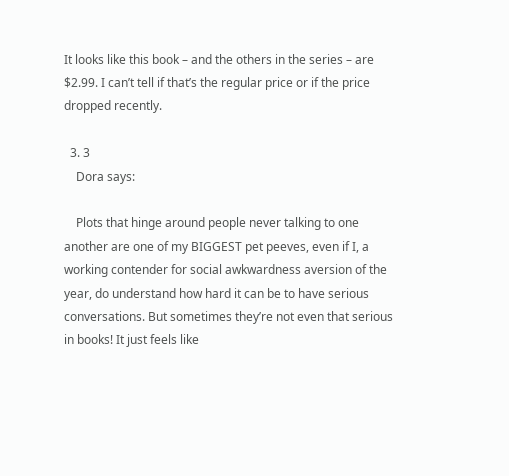It looks like this book – and the others in the series – are $2.99. I can’t tell if that’s the regular price or if the price dropped recently.

  3. 3
    Dora says:

    Plots that hinge around people never talking to one another are one of my BIGGEST pet peeves, even if I, a working contender for social awkwardness aversion of the year, do understand how hard it can be to have serious conversations. But sometimes they’re not even that serious in books! It just feels like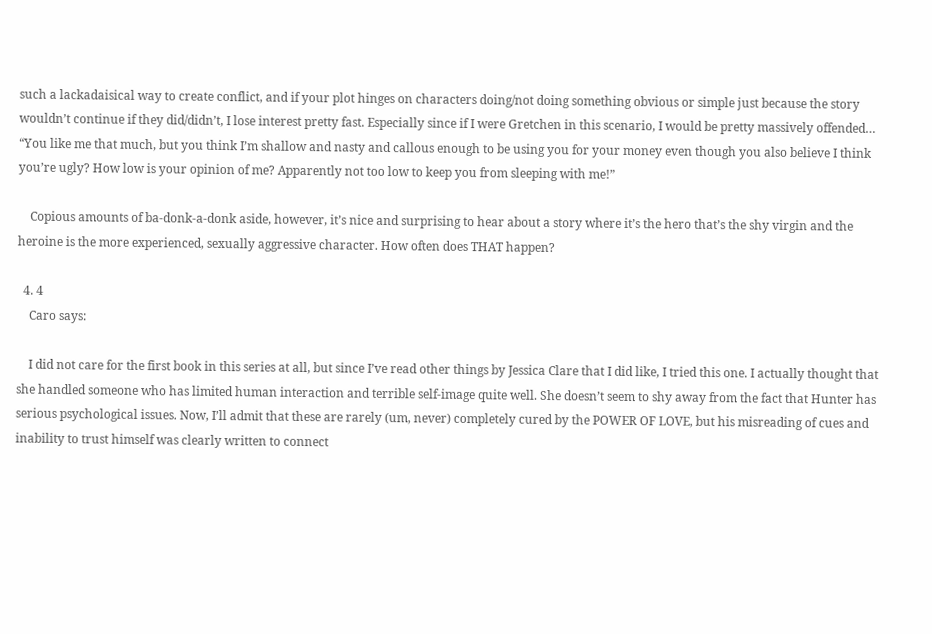such a lackadaisical way to create conflict, and if your plot hinges on characters doing/not doing something obvious or simple just because the story wouldn’t continue if they did/didn’t, I lose interest pretty fast. Especially since if I were Gretchen in this scenario, I would be pretty massively offended… “You like me that much, but you think I’m shallow and nasty and callous enough to be using you for your money even though you also believe I think you’re ugly? How low is your opinion of me? Apparently not too low to keep you from sleeping with me!”

    Copious amounts of ba-donk-a-donk aside, however, it’s nice and surprising to hear about a story where it’s the hero that’s the shy virgin and the heroine is the more experienced, sexually aggressive character. How often does THAT happen?

  4. 4
    Caro says:

    I did not care for the first book in this series at all, but since I’ve read other things by Jessica Clare that I did like, I tried this one. I actually thought that she handled someone who has limited human interaction and terrible self-image quite well. She doesn’t seem to shy away from the fact that Hunter has serious psychological issues. Now, I’ll admit that these are rarely (um, never) completely cured by the POWER OF LOVE, but his misreading of cues and inability to trust himself was clearly written to connect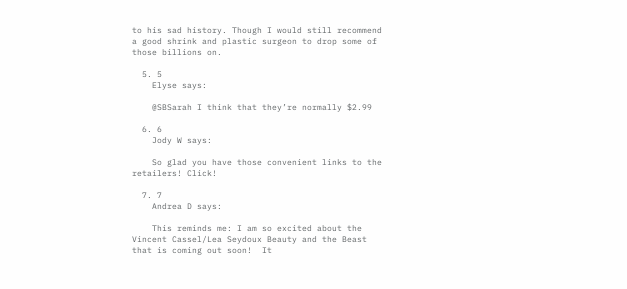to his sad history. Though I would still recommend a good shrink and plastic surgeon to drop some of those billions on.

  5. 5
    Elyse says:

    @SBSarah I think that they’re normally $2.99

  6. 6
    Jody W says:

    So glad you have those convenient links to the retailers! Click!

  7. 7
    Andrea D says:

    This reminds me: I am so excited about the Vincent Cassel/Lea Seydoux Beauty and the Beast that is coming out soon!  It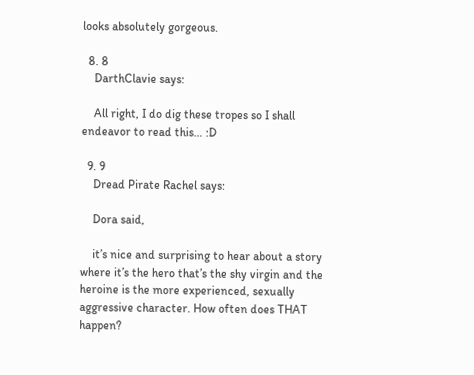looks absolutely gorgeous.

  8. 8
    DarthClavie says:

    All right, I do dig these tropes so I shall endeavor to read this… :D

  9. 9
    Dread Pirate Rachel says:

    Dora said,

    it’s nice and surprising to hear about a story where it’s the hero that’s the shy virgin and the heroine is the more experienced, sexually aggressive character. How often does THAT happen?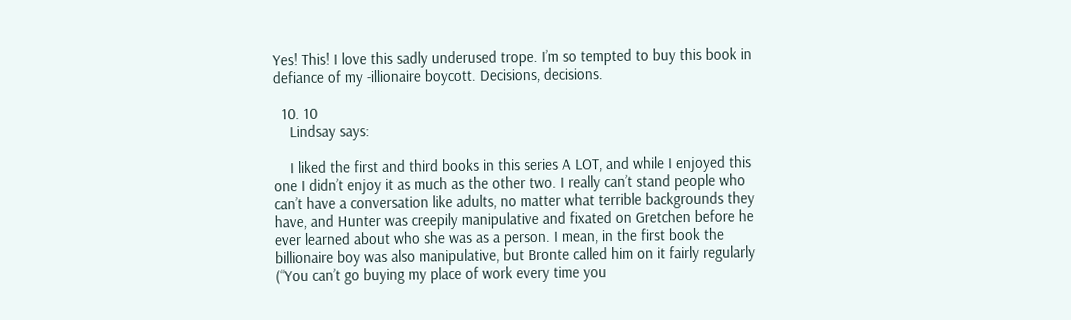Yes! This! I love this sadly underused trope. I’m so tempted to buy this book in defiance of my -illionaire boycott. Decisions, decisions.

  10. 10
    Lindsay says:

    I liked the first and third books in this series A LOT, and while I enjoyed this one I didn’t enjoy it as much as the other two. I really can’t stand people who can’t have a conversation like adults, no matter what terrible backgrounds they have, and Hunter was creepily manipulative and fixated on Gretchen before he ever learned about who she was as a person. I mean, in the first book the billionaire boy was also manipulative, but Bronte called him on it fairly regularly (“You can’t go buying my place of work every time you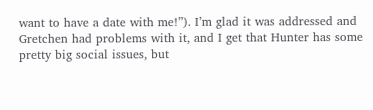want to have a date with me!”). I’m glad it was addressed and Gretchen had problems with it, and I get that Hunter has some pretty big social issues, but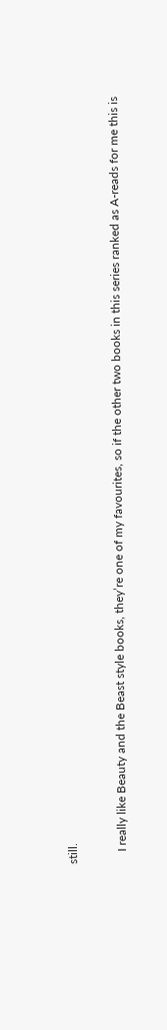still.

    I really like Beauty and the Beast style books, they’re one of my favourites, so if the other two books in this series ranked as A-reads for me this is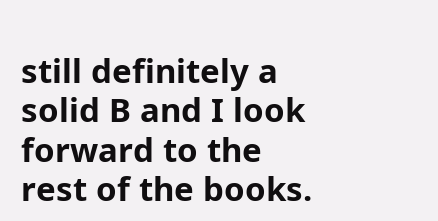still definitely a solid B and I look forward to the rest of the books.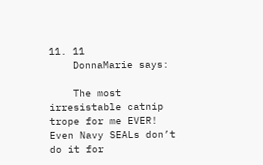11. 11
    DonnaMarie says:

    The most irresistable catnip trope for me EVER! Even Navy SEALs don’t do it for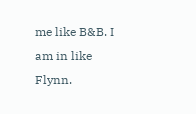me like B&B. I am in like Flynn.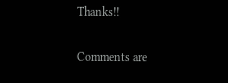Thanks!!

Comments are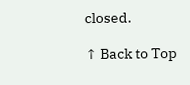closed.

↑ Back to Top